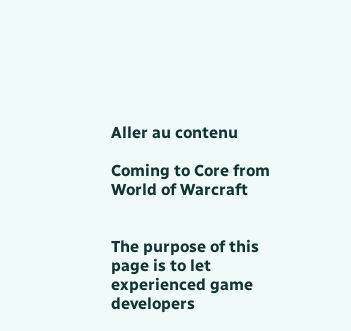Aller au contenu

Coming to Core from World of Warcraft


The purpose of this page is to let experienced game developers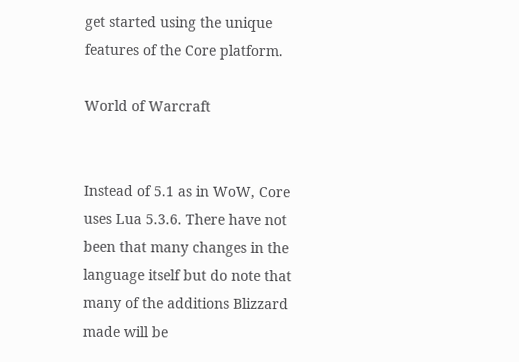get started using the unique features of the Core platform.

World of Warcraft


Instead of 5.1 as in WoW, Core uses Lua 5.3.6. There have not been that many changes in the language itself but do note that many of the additions Blizzard made will be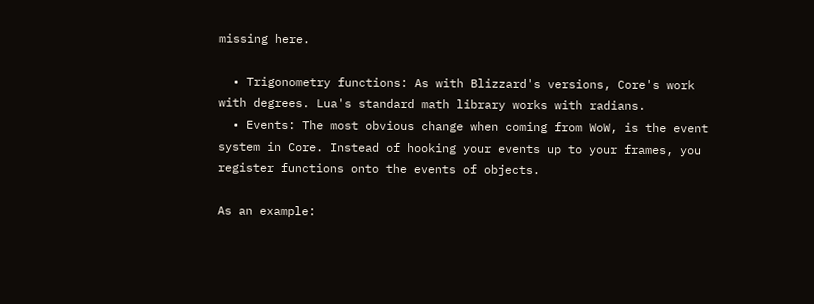missing here.

  • Trigonometry functions: As with Blizzard's versions, Core's work with degrees. Lua's standard math library works with radians.
  • Events: The most obvious change when coming from WoW, is the event system in Core. Instead of hooking your events up to your frames, you register functions onto the events of objects.

As an example: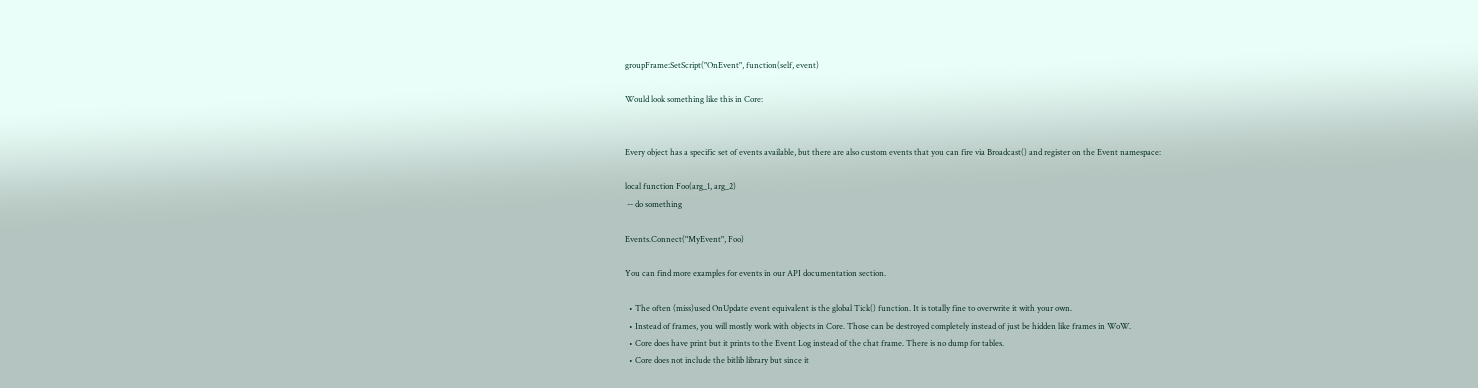groupFrame:SetScript("OnEvent", function(self, event)

Would look something like this in Core:


Every object has a specific set of events available, but there are also custom events that you can fire via Broadcast() and register on the Event namespace:

local function Foo(arg_1, arg_2)
 -- do something

Events.Connect("MyEvent", Foo)

You can find more examples for events in our API documentation section.

  • The often (miss)used OnUpdate event equivalent is the global Tick() function. It is totally fine to overwrite it with your own.
  • Instead of frames, you will mostly work with objects in Core. Those can be destroyed completely instead of just be hidden like frames in WoW.
  • Core does have print but it prints to the Event Log instead of the chat frame. There is no dump for tables.
  • Core does not include the bitlib library but since it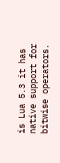is Lua 5.3 it has native support for bitwise operators.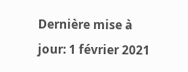Dernière mise à jour: 1 février 2021